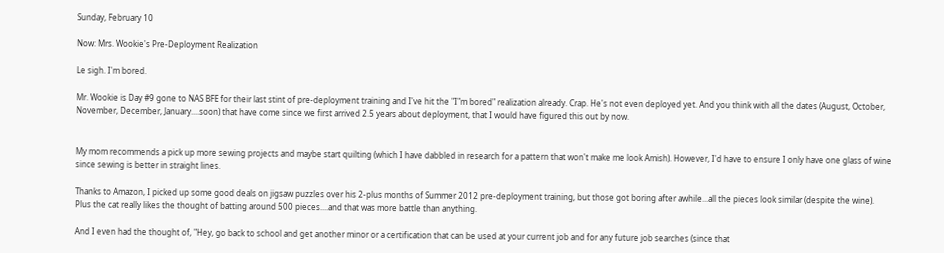Sunday, February 10

Now: Mrs. Wookie's Pre-Deployment Realization

Le sigh. I'm bored.

Mr. Wookie is Day #9 gone to NAS BFE for their last stint of pre-deployment training and I've hit the "I"m bored" realization already. Crap. He's not even deployed yet. And you think with all the dates (August, October, November, December, January....soon) that have come since we first arrived 2.5 years about deployment, that I would have figured this out by now.


My mom recommends a pick up more sewing projects and maybe start quilting (which I have dabbled in research for a pattern that won't make me look Amish). However, I'd have to ensure I only have one glass of wine since sewing is better in straight lines.

Thanks to Amazon, I picked up some good deals on jigsaw puzzles over his 2-plus months of Summer 2012 pre-deployment training, but those got boring after awhile...all the pieces look similar (despite the wine). Plus the cat really likes the thought of batting around 500 pieces....and that was more battle than anything.

And I even had the thought of, "Hey, go back to school and get another minor or a certification that can be used at your current job and for any future job searches (since that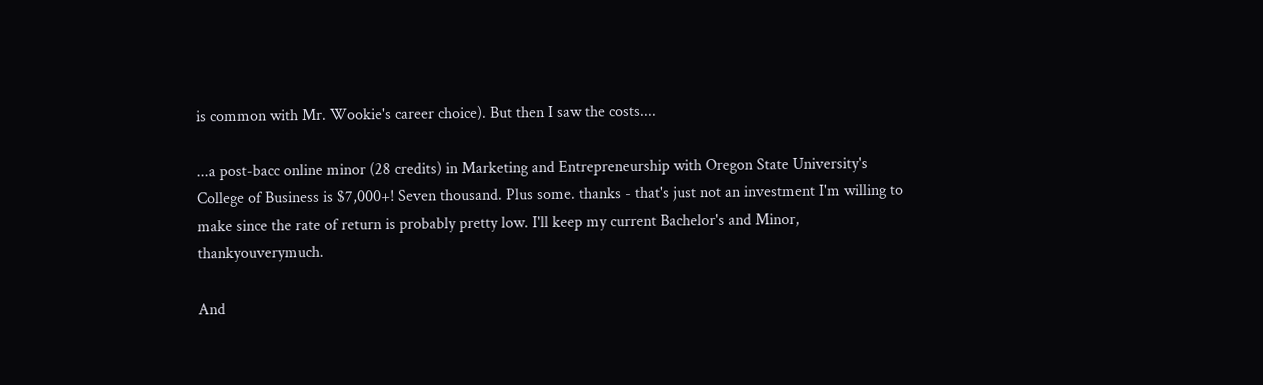is common with Mr. Wookie's career choice). But then I saw the costs....

...a post-bacc online minor (28 credits) in Marketing and Entrepreneurship with Oregon State University's College of Business is $7,000+! Seven thousand. Plus some. thanks - that's just not an investment I'm willing to make since the rate of return is probably pretty low. I'll keep my current Bachelor's and Minor, thankyouverymuch.

And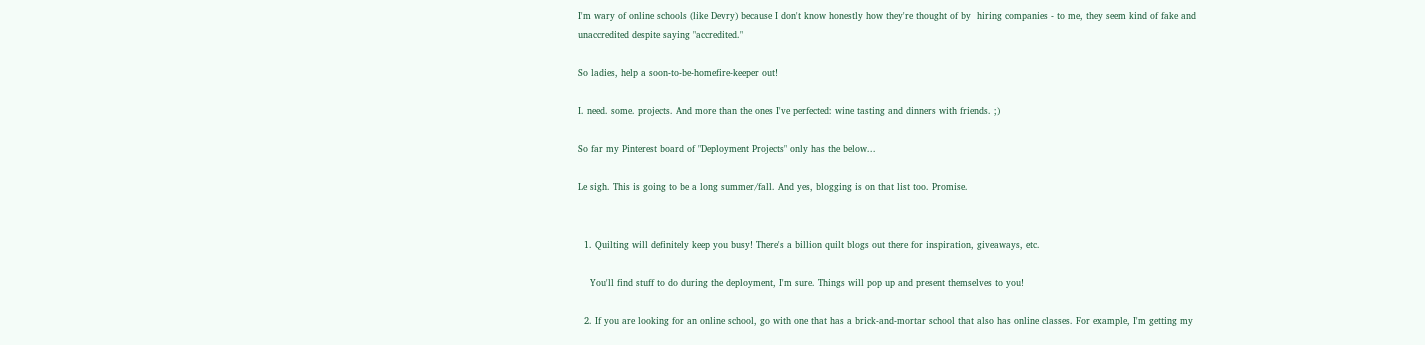I'm wary of online schools (like Devry) because I don't know honestly how they're thought of by  hiring companies - to me, they seem kind of fake and unaccredited despite saying "accredited."

So ladies, help a soon-to-be-homefire-keeper out!

I. need. some. projects. And more than the ones I've perfected: wine tasting and dinners with friends. ;)

So far my Pinterest board of "Deployment Projects" only has the below...

Le sigh. This is going to be a long summer/fall. And yes, blogging is on that list too. Promise.


  1. Quilting will definitely keep you busy! There's a billion quilt blogs out there for inspiration, giveaways, etc.

    You'll find stuff to do during the deployment, I'm sure. Things will pop up and present themselves to you!

  2. If you are looking for an online school, go with one that has a brick-and-mortar school that also has online classes. For example, I'm getting my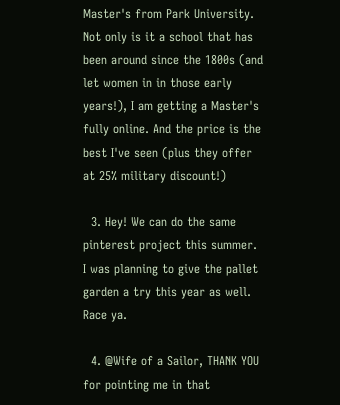Master's from Park University. Not only is it a school that has been around since the 1800s (and let women in in those early years!), I am getting a Master's fully online. And the price is the best I've seen (plus they offer at 25% military discount!)

  3. Hey! We can do the same pinterest project this summer. I was planning to give the pallet garden a try this year as well. Race ya.

  4. @Wife of a Sailor, THANK YOU for pointing me in that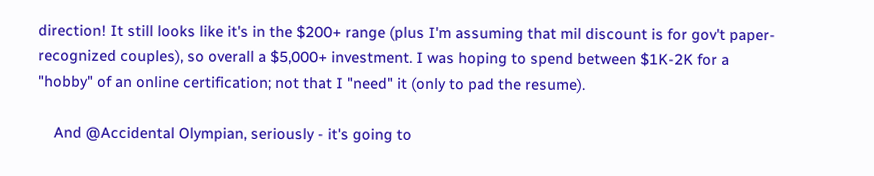direction! It still looks like it's in the $200+ range (plus I'm assuming that mil discount is for gov't paper-recognized couples), so overall a $5,000+ investment. I was hoping to spend between $1K-2K for a "hobby" of an online certification; not that I "need" it (only to pad the resume).

    And @Accidental Olympian, seriously - it's going to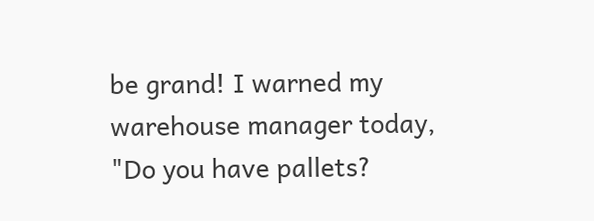be grand! I warned my warehouse manager today, "Do you have pallets?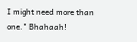I might need more than one." Bhahaah!